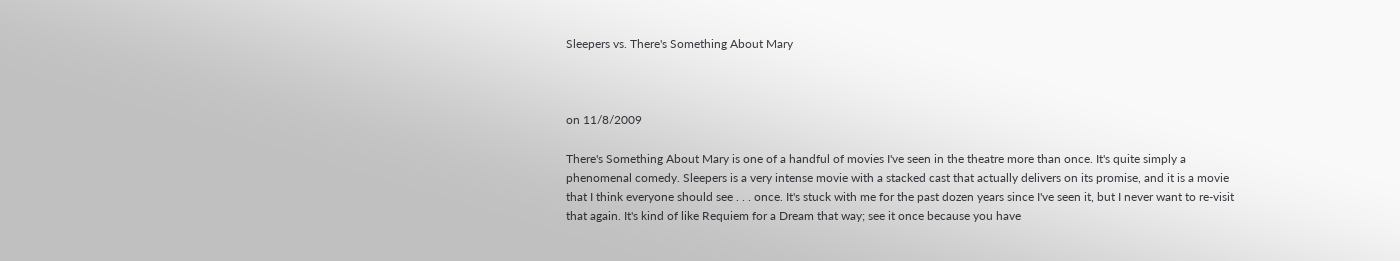Sleepers vs. There's Something About Mary



on 11/8/2009

There's Something About Mary is one of a handful of movies I've seen in the theatre more than once. It's quite simply a phenomenal comedy. Sleepers is a very intense movie with a stacked cast that actually delivers on its promise, and it is a movie that I think everyone should see . . . once. It's stuck with me for the past dozen years since I've seen it, but I never want to re-visit that again. It's kind of like Requiem for a Dream that way; see it once because you have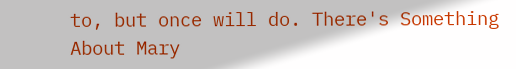to, but once will do. There's Something About Mary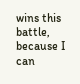wins this battle, because I can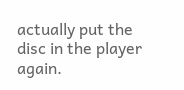actually put the disc in the player again.